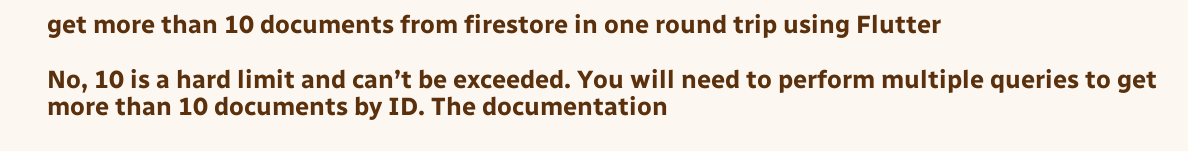get more than 10 documents from firestore in one round trip using Flutter

No, 10 is a hard limit and can’t be exceeded. You will need to perform multiple queries to get more than 10 documents by ID. The documentation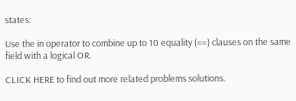states:

Use the in operator to combine up to 10 equality (==) clauses on the same field with a logical OR.

CLICK HERE to find out more related problems solutions.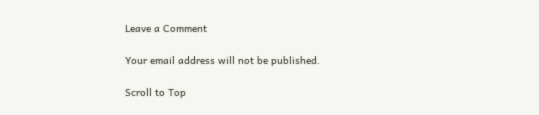Leave a Comment

Your email address will not be published.

Scroll to Top